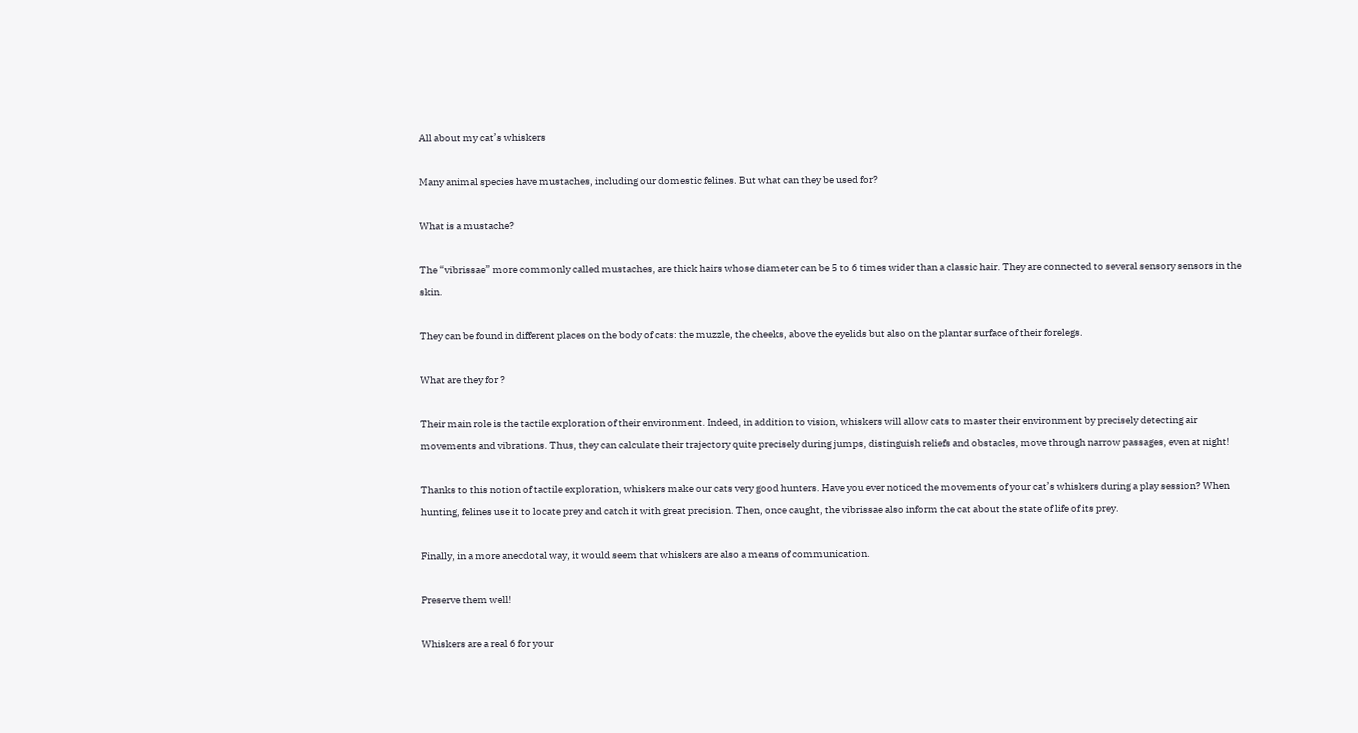All about my cat’s whiskers

Many animal species have mustaches, including our domestic felines. But what can they be used for?

What is a mustache?

The “vibrissae” more commonly called mustaches, are thick hairs whose diameter can be 5 to 6 times wider than a classic hair. They are connected to several sensory sensors in the skin.

They can be found in different places on the body of cats: the muzzle, the cheeks, above the eyelids but also on the plantar surface of their forelegs.

What are they for ?

Their main role is the tactile exploration of their environment. Indeed, in addition to vision, whiskers will allow cats to master their environment by precisely detecting air movements and vibrations. Thus, they can calculate their trajectory quite precisely during jumps, distinguish reliefs and obstacles, move through narrow passages, even at night!

Thanks to this notion of tactile exploration, whiskers make our cats very good hunters. Have you ever noticed the movements of your cat’s whiskers during a play session? When hunting, felines use it to locate prey and catch it with great precision. Then, once caught, the vibrissae also inform the cat about the state of life of its prey.

Finally, in a more anecdotal way, it would seem that whiskers are also a means of communication.

Preserve them well!

Whiskers are a real 6 for your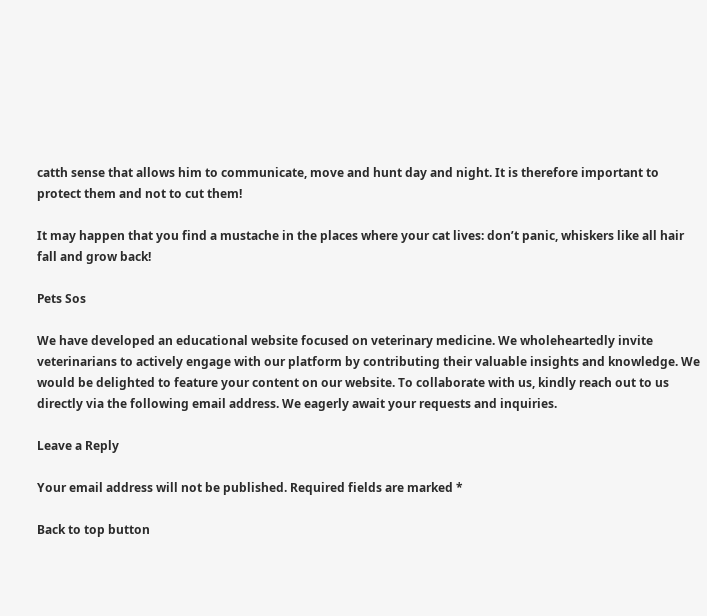catth sense that allows him to communicate, move and hunt day and night. It is therefore important to protect them and not to cut them!

It may happen that you find a mustache in the places where your cat lives: don’t panic, whiskers like all hair fall and grow back!

Pets Sos

We have developed an educational website focused on veterinary medicine. We wholeheartedly invite veterinarians to actively engage with our platform by contributing their valuable insights and knowledge. We would be delighted to feature your content on our website. To collaborate with us, kindly reach out to us directly via the following email address. We eagerly await your requests and inquiries.

Leave a Reply

Your email address will not be published. Required fields are marked *

Back to top button